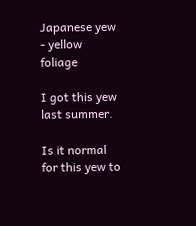Japanese yew - yellow foliage

I got this yew last summer.

Is it normal for this yew to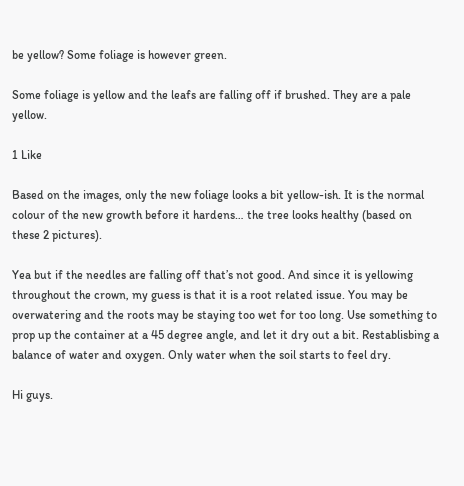be yellow? Some foliage is however green.

Some foliage is yellow and the leafs are falling off if brushed. They are a pale yellow.

1 Like

Based on the images, only the new foliage looks a bit yellow-ish. It is the normal colour of the new growth before it hardens… the tree looks healthy (based on these 2 pictures).

Yea but if the needles are falling off that’s not good. And since it is yellowing throughout the crown, my guess is that it is a root related issue. You may be overwatering and the roots may be staying too wet for too long. Use something to prop up the container at a 45 degree angle, and let it dry out a bit. Restablisbing a balance of water and oxygen. Only water when the soil starts to feel dry.

Hi guys.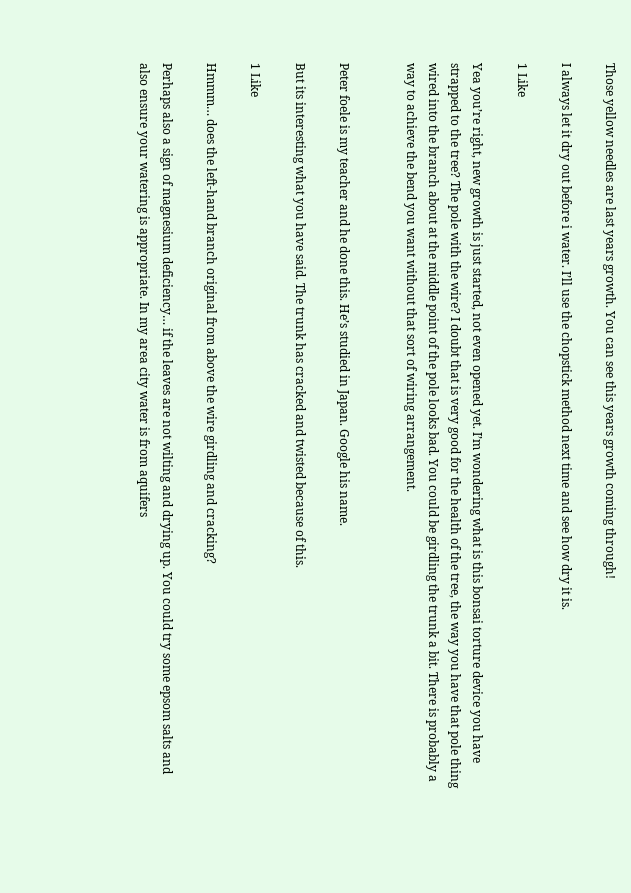Those yellow needles are last years growth. You can see this years growth coming through!

I always let it dry out before i water. I’ll use the chopstick method next time and see how dry it is.

1 Like

Yea you’re right, new growth is just started, not even opened yet. I’m wondering what is this bonsai torture device you have strapped to the tree? The pole with the wire? I doubt that is very good for the health of the tree, the way you have that pole thing wired into the branch about at the middle point of the pole looks bad. You could be girdling the trunk a bit. There is probably a way to achieve the bend you want without that sort of wiring arrangement.


Peter foele is my teacher and he done this. He’s studied in Japan. Google his name.

But its interesting what you have said. The trunk has cracked and twisted because of this.

1 Like

Hmmm… does the left-hand branch original from above the wire girdling and cracking?

Perhaps also a sign of magnesium deficiency… if the leaves are not wilting and drying up. You could try some epsom salts and also ensure your watering is appropriate. In my area city water is from aquifers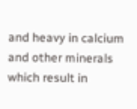and heavy in calcium and other minerals which result in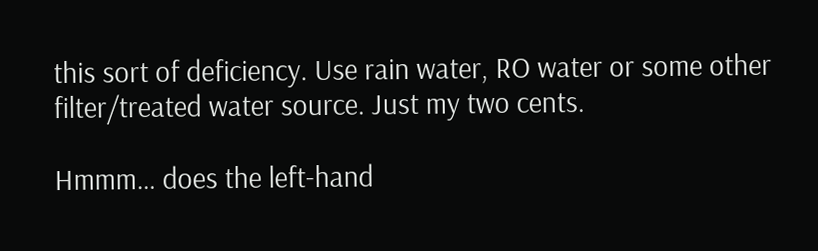this sort of deficiency. Use rain water, RO water or some other filter/treated water source. Just my two cents.

Hmmm… does the left-hand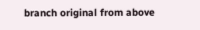branch original from above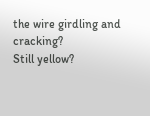the wire girdling and cracking?
Still yellow?